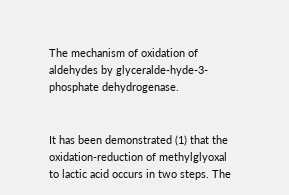The mechanism of oxidation of aldehydes by glyceralde-hyde-3-phosphate dehydrogenase.


It has been demonstrated (1) that the oxidation-reduction of methylglyoxal to lactic acid occurs in two steps. The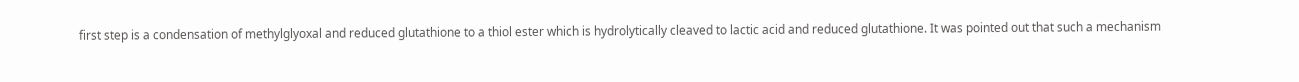first step is a condensation of methylglyoxal and reduced glutathione to a thiol ester which is hydrolytically cleaved to lactic acid and reduced glutathione. It was pointed out that such a mechanism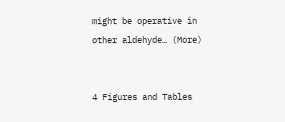might be operative in other aldehyde… (More)


4 Figures and Tables